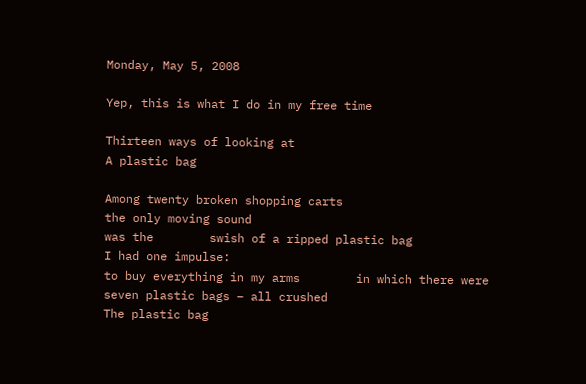Monday, May 5, 2008

Yep, this is what I do in my free time

Thirteen ways of looking at
A plastic bag

Among twenty broken shopping carts
the only moving sound
was the        swish of a ripped plastic bag
I had one impulse:
to buy everything in my arms        in which there were
seven plastic bags – all crushed
The plastic bag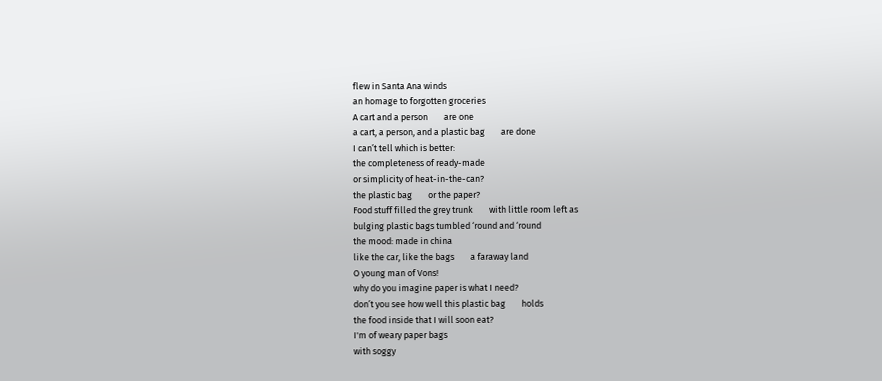flew in Santa Ana winds
an homage to forgotten groceries
A cart and a person        are one
a cart, a person, and a plastic bag        are done
I can’t tell which is better:
the completeness of ready-made
or simplicity of heat-in-the-can?
the plastic bag        or the paper?
Food stuff filled the grey trunk        with little room left as
bulging plastic bags tumbled ‘round and ‘round
the mood: made in china
like the car, like the bags        a faraway land
O young man of Vons!
why do you imagine paper is what I need?
don’t you see how well this plastic bag        holds
the food inside that I will soon eat?
I'm of weary paper bags
with soggy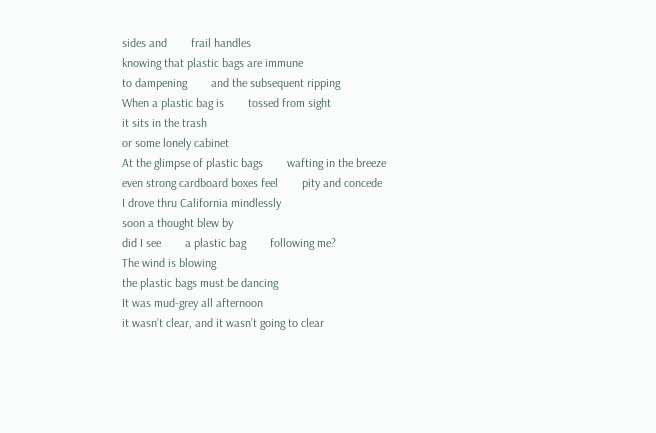sides and        frail handles
knowing that plastic bags are immune
to dampening        and the subsequent ripping
When a plastic bag is        tossed from sight
it sits in the trash
or some lonely cabinet
At the glimpse of plastic bags        wafting in the breeze
even strong cardboard boxes feel        pity and concede
I drove thru California mindlessly
soon a thought blew by
did I see        a plastic bag        following me?
The wind is blowing
the plastic bags must be dancing
It was mud-grey all afternoon
it wasn’t clear, and it wasn’t going to clear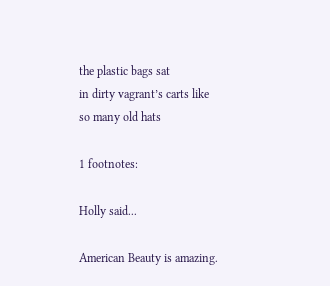the plastic bags sat
in dirty vagrant’s carts like
so many old hats

1 footnotes:

Holly said...

American Beauty is amazing.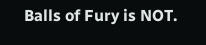Balls of Fury is NOT.